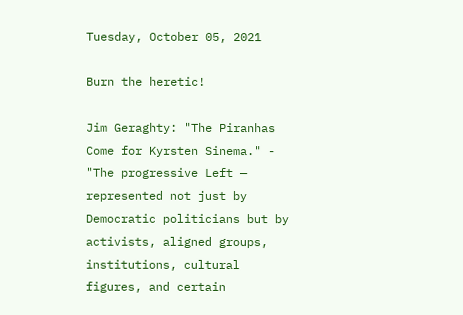Tuesday, October 05, 2021

Burn the heretic!

Jim Geraghty: "The Piranhas Come for Kyrsten Sinema." - "The progressive Left — represented not just by Democratic politicians but by activists, aligned groups, institutions, cultural figures, and certain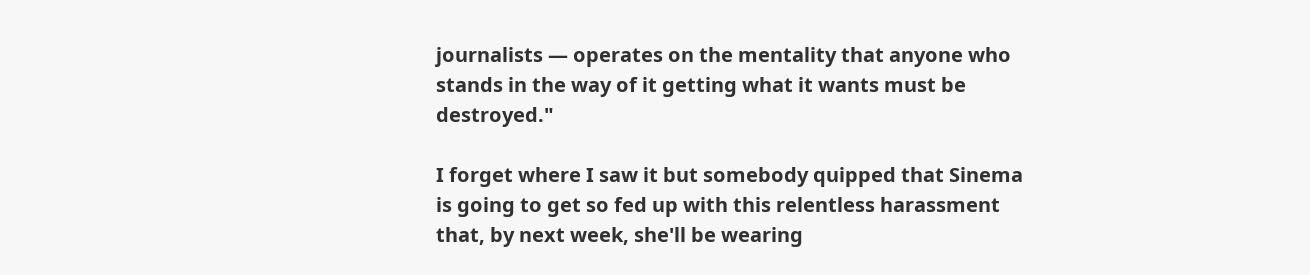journalists — operates on the mentality that anyone who stands in the way of it getting what it wants must be destroyed."

I forget where I saw it but somebody quipped that Sinema is going to get so fed up with this relentless harassment that, by next week, she'll be wearing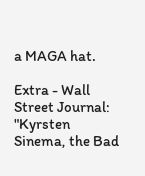a MAGA hat.

Extra - Wall Street Journal: "Kyrsten Sinema, the Bad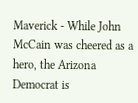Maverick - While John McCain was cheered as a hero, the Arizona Democrat is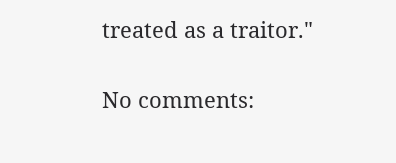treated as a traitor."

No comments: